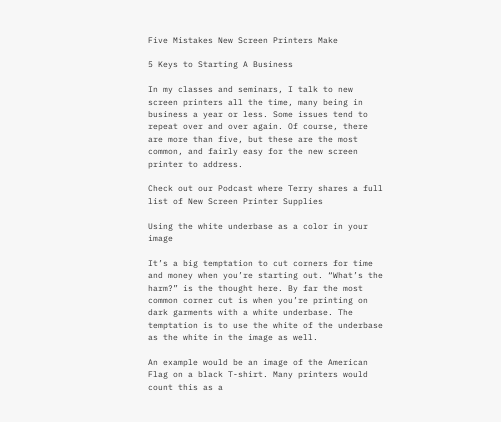Five Mistakes New Screen Printers Make

5 Keys to Starting A Business

In my classes and seminars, I talk to new screen printers all the time, many being in business a year or less. Some issues tend to repeat over and over again. Of course, there are more than five, but these are the most common, and fairly easy for the new screen printer to address.

Check out our Podcast where Terry shares a full list of New Screen Printer Supplies

Using the white underbase as a color in your image

It’s a big temptation to cut corners for time and money when you’re starting out. “What’s the harm?” is the thought here. By far the most common corner cut is when you’re printing on dark garments with a white underbase. The temptation is to use the white of the underbase as the white in the image as well.

An example would be an image of the American Flag on a black T-shirt. Many printers would count this as a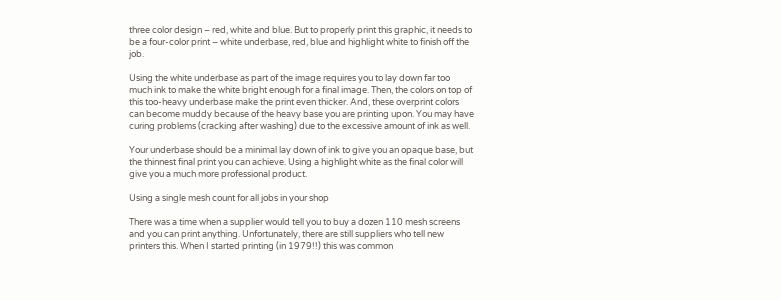three color design – red, white and blue. But to properly print this graphic, it needs to be a four-color print – white underbase, red, blue and highlight white to finish off the job.

Using the white underbase as part of the image requires you to lay down far too much ink to make the white bright enough for a final image. Then, the colors on top of this too-heavy underbase make the print even thicker. And, these overprint colors can become muddy because of the heavy base you are printing upon. You may have curing problems (cracking after washing) due to the excessive amount of ink as well.

Your underbase should be a minimal lay down of ink to give you an opaque base, but the thinnest final print you can achieve. Using a highlight white as the final color will give you a much more professional product.

Using a single mesh count for all jobs in your shop

There was a time when a supplier would tell you to buy a dozen 110 mesh screens and you can print anything. Unfortunately, there are still suppliers who tell new printers this. When I started printing (in 1979!!) this was common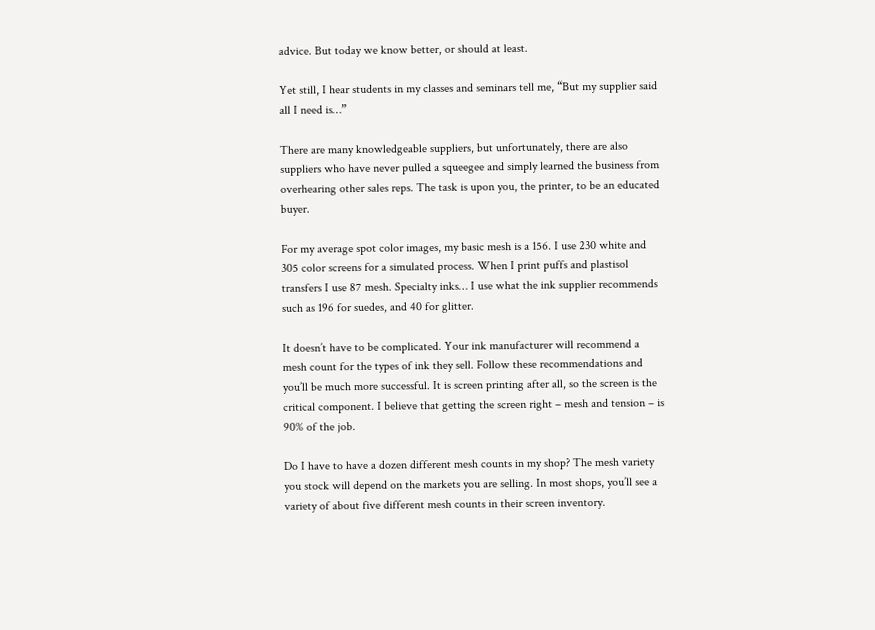advice. But today we know better, or should at least.

Yet still, I hear students in my classes and seminars tell me, “But my supplier said all I need is…”

There are many knowledgeable suppliers, but unfortunately, there are also suppliers who have never pulled a squeegee and simply learned the business from overhearing other sales reps. The task is upon you, the printer, to be an educated buyer.

For my average spot color images, my basic mesh is a 156. I use 230 white and 305 color screens for a simulated process. When I print puffs and plastisol transfers I use 87 mesh. Specialty inks… I use what the ink supplier recommends such as 196 for suedes, and 40 for glitter.

It doesn’t have to be complicated. Your ink manufacturer will recommend a mesh count for the types of ink they sell. Follow these recommendations and you’ll be much more successful. It is screen printing after all, so the screen is the critical component. I believe that getting the screen right – mesh and tension – is 90% of the job.

Do I have to have a dozen different mesh counts in my shop? The mesh variety you stock will depend on the markets you are selling. In most shops, you’ll see a variety of about five different mesh counts in their screen inventory.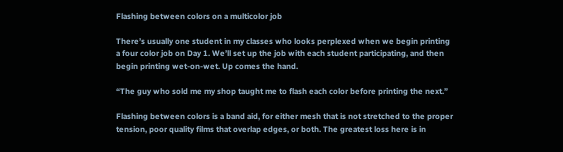Flashing between colors on a multicolor job

There’s usually one student in my classes who looks perplexed when we begin printing a four color job on Day 1. We’ll set up the job with each student participating, and then begin printing wet-on-wet. Up comes the hand.

“The guy who sold me my shop taught me to flash each color before printing the next.”

Flashing between colors is a band aid, for either mesh that is not stretched to the proper tension, poor quality films that overlap edges, or both. The greatest loss here is in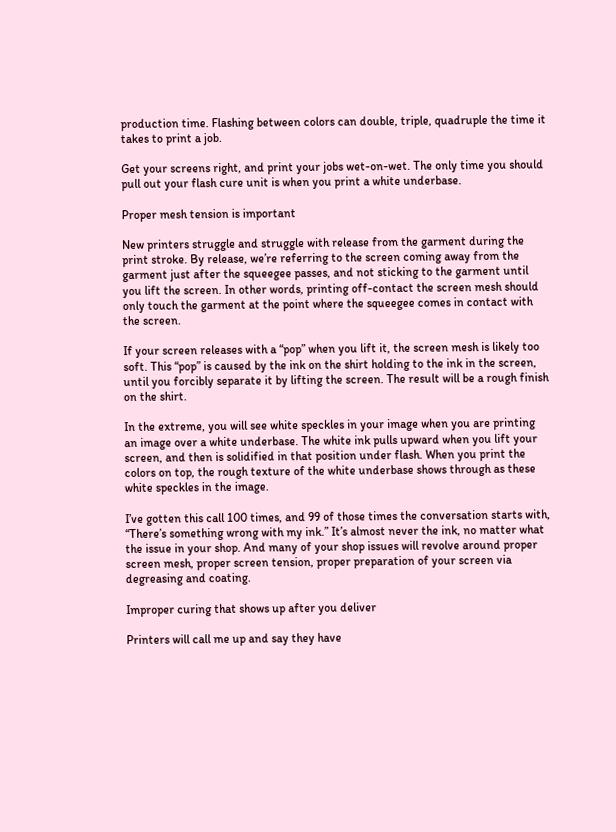production time. Flashing between colors can double, triple, quadruple the time it takes to print a job.

Get your screens right, and print your jobs wet-on-wet. The only time you should pull out your flash cure unit is when you print a white underbase.

Proper mesh tension is important

New printers struggle and struggle with release from the garment during the print stroke. By release, we’re referring to the screen coming away from the garment just after the squeegee passes, and not sticking to the garment until you lift the screen. In other words, printing off-contact the screen mesh should only touch the garment at the point where the squeegee comes in contact with the screen.

If your screen releases with a “pop” when you lift it, the screen mesh is likely too soft. This “pop” is caused by the ink on the shirt holding to the ink in the screen, until you forcibly separate it by lifting the screen. The result will be a rough finish on the shirt.

In the extreme, you will see white speckles in your image when you are printing an image over a white underbase. The white ink pulls upward when you lift your screen, and then is solidified in that position under flash. When you print the colors on top, the rough texture of the white underbase shows through as these white speckles in the image.

I’ve gotten this call 100 times, and 99 of those times the conversation starts with, “There’s something wrong with my ink.” It’s almost never the ink, no matter what the issue in your shop. And many of your shop issues will revolve around proper screen mesh, proper screen tension, proper preparation of your screen via degreasing and coating.

Improper curing that shows up after you deliver

Printers will call me up and say they have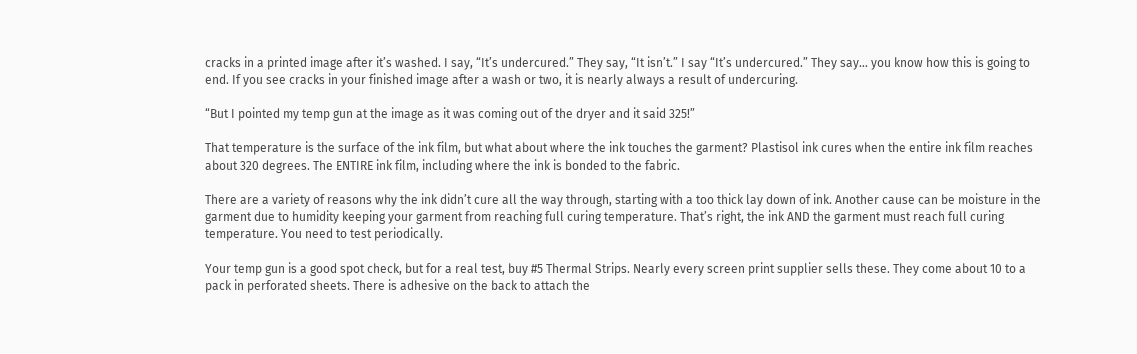cracks in a printed image after it’s washed. I say, “It’s undercured.” They say, “It isn’t.” I say “It’s undercured.” They say… you know how this is going to end. If you see cracks in your finished image after a wash or two, it is nearly always a result of undercuring.

“But I pointed my temp gun at the image as it was coming out of the dryer and it said 325!”

That temperature is the surface of the ink film, but what about where the ink touches the garment? Plastisol ink cures when the entire ink film reaches about 320 degrees. The ENTIRE ink film, including where the ink is bonded to the fabric.

There are a variety of reasons why the ink didn’t cure all the way through, starting with a too thick lay down of ink. Another cause can be moisture in the garment due to humidity keeping your garment from reaching full curing temperature. That’s right, the ink AND the garment must reach full curing temperature. You need to test periodically.

Your temp gun is a good spot check, but for a real test, buy #5 Thermal Strips. Nearly every screen print supplier sells these. They come about 10 to a pack in perforated sheets. There is adhesive on the back to attach the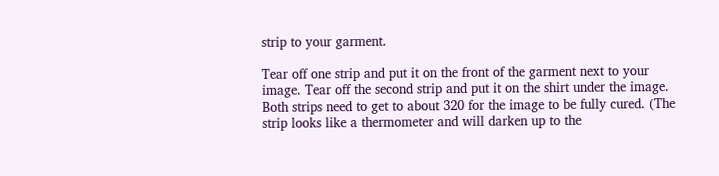strip to your garment.

Tear off one strip and put it on the front of the garment next to your image. Tear off the second strip and put it on the shirt under the image. Both strips need to get to about 320 for the image to be fully cured. (The strip looks like a thermometer and will darken up to the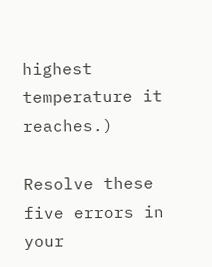highest temperature it reaches.)

Resolve these five errors in your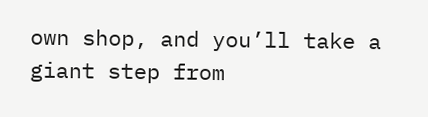own shop, and you’ll take a giant step from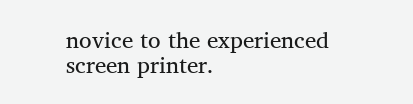novice to the experienced screen printer.